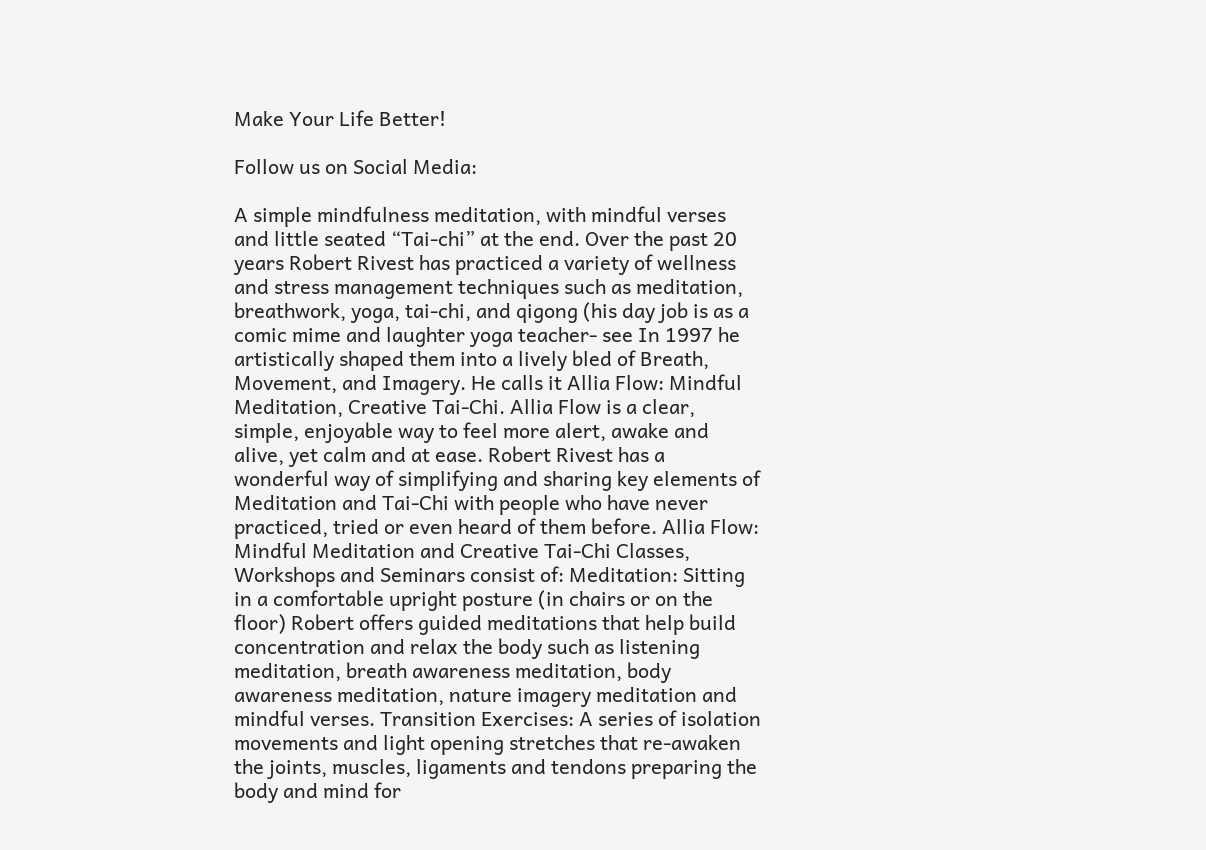Make Your Life Better!

Follow us on Social Media:

A simple mindfulness meditation, with mindful verses and little seated “Tai-chi” at the end. Over the past 20 years Robert Rivest has practiced a variety of wellness and stress management techniques such as meditation, breathwork, yoga, tai-chi, and qigong (his day job is as a comic mime and laughter yoga teacher- see In 1997 he artistically shaped them into a lively bled of Breath, Movement, and Imagery. He calls it Allia Flow: Mindful Meditation, Creative Tai-Chi. Allia Flow is a clear, simple, enjoyable way to feel more alert, awake and alive, yet calm and at ease. Robert Rivest has a wonderful way of simplifying and sharing key elements of Meditation and Tai-Chi with people who have never practiced, tried or even heard of them before. Allia Flow: Mindful Meditation and Creative Tai-Chi Classes, Workshops and Seminars consist of: Meditation: Sitting in a comfortable upright posture (in chairs or on the floor) Robert offers guided meditations that help build concentration and relax the body such as listening meditation, breath awareness meditation, body awareness meditation, nature imagery meditation and mindful verses. Transition Exercises: A series of isolation movements and light opening stretches that re-awaken the joints, muscles, ligaments and tendons preparing the body and mind for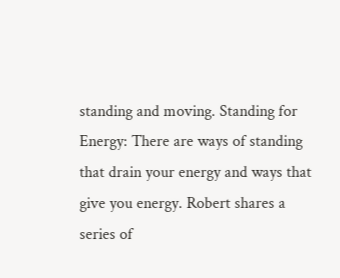standing and moving. Standing for Energy: There are ways of standing that drain your energy and ways that give you energy. Robert shares a series of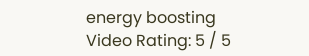energy boosting
Video Rating: 5 / 5